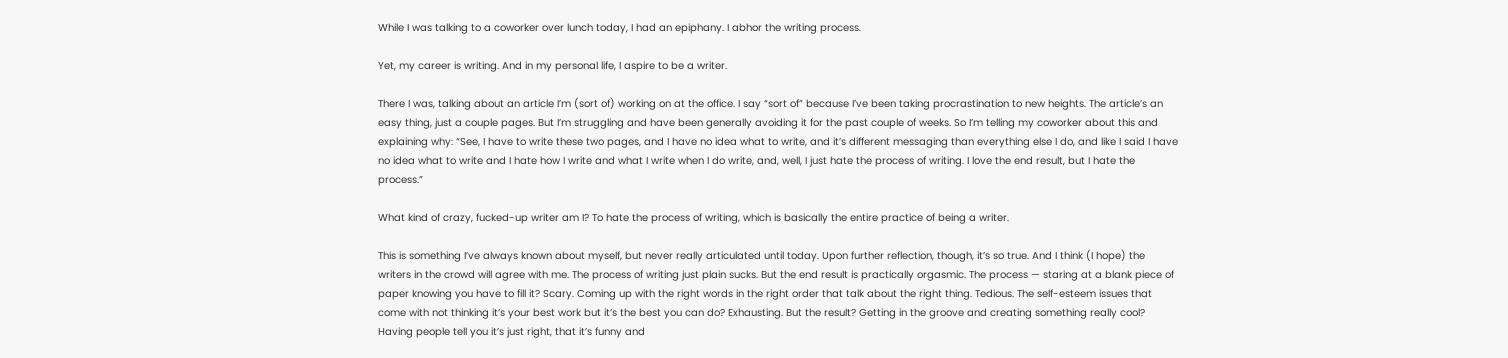While I was talking to a coworker over lunch today, I had an epiphany. I abhor the writing process.

Yet, my career is writing. And in my personal life, I aspire to be a writer.

There I was, talking about an article I’m (sort of) working on at the office. I say “sort of” because I’ve been taking procrastination to new heights. The article’s an easy thing, just a couple pages. But I’m struggling and have been generally avoiding it for the past couple of weeks. So I’m telling my coworker about this and explaining why: “See, I have to write these two pages, and I have no idea what to write, and it’s different messaging than everything else I do, and like I said I have no idea what to write and I hate how I write and what I write when I do write, and, well, I just hate the process of writing. I love the end result, but I hate the process.”

What kind of crazy, fucked-up writer am I? To hate the process of writing, which is basically the entire practice of being a writer.

This is something I’ve always known about myself, but never really articulated until today. Upon further reflection, though, it’s so true. And I think (I hope) the writers in the crowd will agree with me. The process of writing just plain sucks. But the end result is practically orgasmic. The process — staring at a blank piece of paper knowing you have to fill it? Scary. Coming up with the right words in the right order that talk about the right thing. Tedious. The self-esteem issues that come with not thinking it’s your best work but it’s the best you can do? Exhausting. But the result? Getting in the groove and creating something really cool? Having people tell you it’s just right, that it’s funny and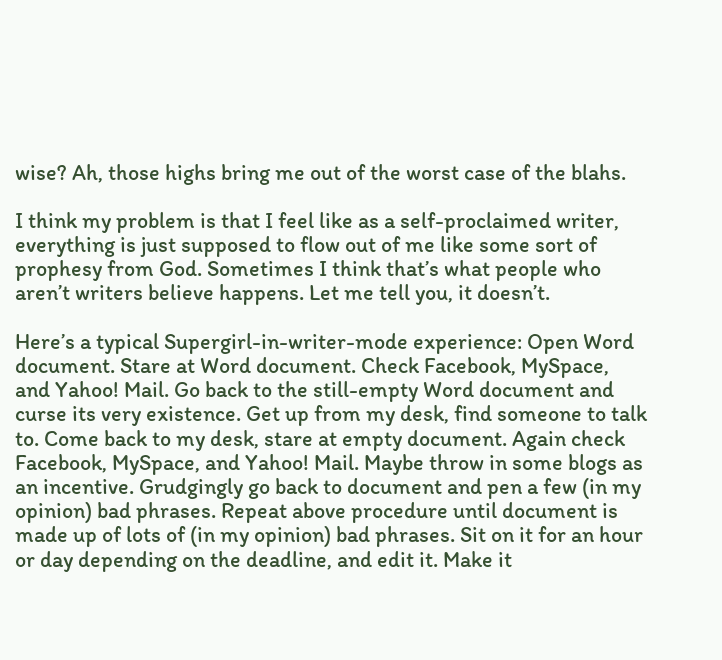wise? Ah, those highs bring me out of the worst case of the blahs.

I think my problem is that I feel like as a self-proclaimed writer, everything is just supposed to flow out of me like some sort of prophesy from God. Sometimes I think that’s what people who aren’t writers believe happens. Let me tell you, it doesn’t.

Here’s a typical Supergirl-in-writer-mode experience: Open Word document. Stare at Word document. Check Facebook, MySpace, and Yahoo! Mail. Go back to the still-empty Word document and curse its very existence. Get up from my desk, find someone to talk to. Come back to my desk, stare at empty document. Again check Facebook, MySpace, and Yahoo! Mail. Maybe throw in some blogs as an incentive. Grudgingly go back to document and pen a few (in my opinion) bad phrases. Repeat above procedure until document is made up of lots of (in my opinion) bad phrases. Sit on it for an hour or day depending on the deadline, and edit it. Make it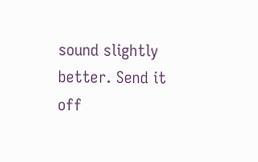sound slightly better. Send it off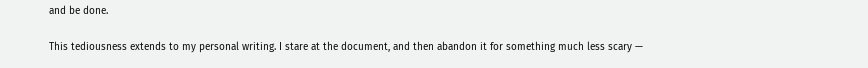and be done.

This tediousness extends to my personal writing. I stare at the document, and then abandon it for something much less scary —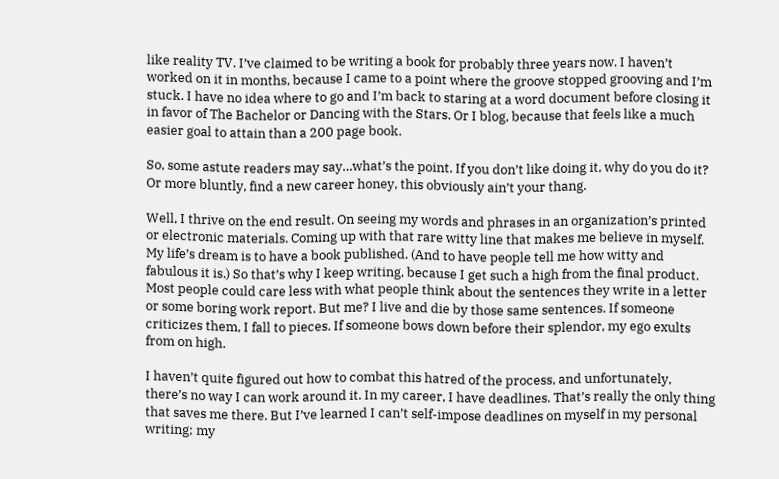like reality TV. I’ve claimed to be writing a book for probably three years now. I haven’t worked on it in months, because I came to a point where the groove stopped grooving and I’m stuck. I have no idea where to go and I’m back to staring at a word document before closing it in favor of The Bachelor or Dancing with the Stars. Or I blog, because that feels like a much easier goal to attain than a 200 page book.

So, some astute readers may say…what’s the point. If you don’t like doing it, why do you do it? Or more bluntly, find a new career honey, this obviously ain’t your thang.

Well, I thrive on the end result. On seeing my words and phrases in an organization’s printed or electronic materials. Coming up with that rare witty line that makes me believe in myself. My life’s dream is to have a book published. (And to have people tell me how witty and fabulous it is.) So that’s why I keep writing, because I get such a high from the final product. Most people could care less with what people think about the sentences they write in a letter or some boring work report. But me? I live and die by those same sentences. If someone criticizes them, I fall to pieces. If someone bows down before their splendor, my ego exults from on high.

I haven’t quite figured out how to combat this hatred of the process, and unfortunately, there’s no way I can work around it. In my career, I have deadlines. That’s really the only thing that saves me there. But I’ve learned I can’t self-impose deadlines on myself in my personal writing; my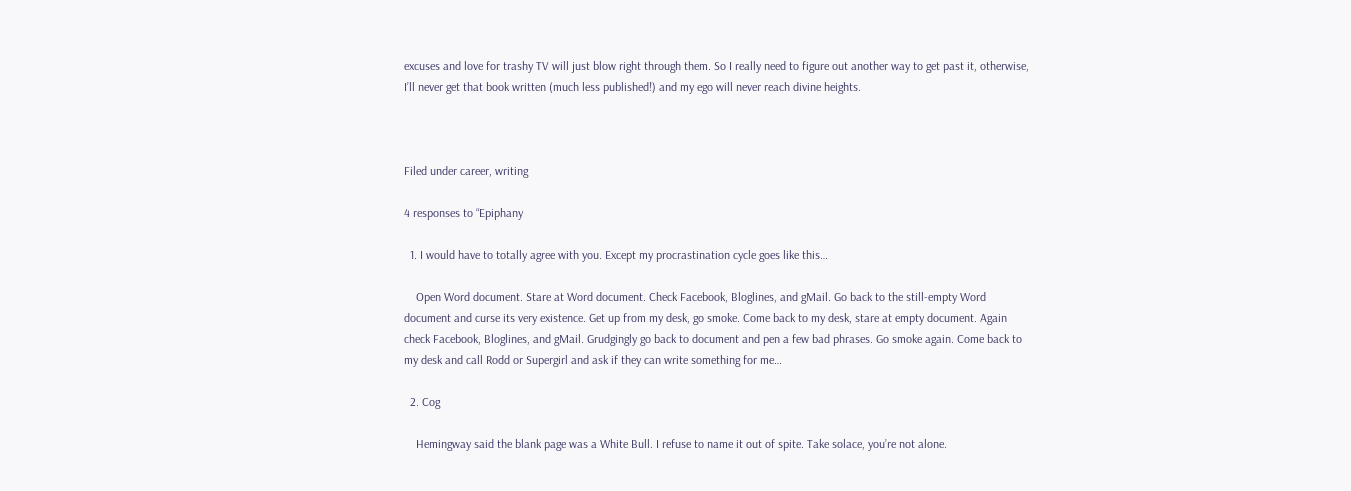excuses and love for trashy TV will just blow right through them. So I really need to figure out another way to get past it, otherwise, I’ll never get that book written (much less published!) and my ego will never reach divine heights.



Filed under career, writing

4 responses to “Epiphany

  1. I would have to totally agree with you. Except my procrastination cycle goes like this…

    Open Word document. Stare at Word document. Check Facebook, Bloglines, and gMail. Go back to the still-empty Word document and curse its very existence. Get up from my desk, go smoke. Come back to my desk, stare at empty document. Again check Facebook, Bloglines, and gMail. Grudgingly go back to document and pen a few bad phrases. Go smoke again. Come back to my desk and call Rodd or Supergirl and ask if they can write something for me…

  2. Cog

    Hemingway said the blank page was a White Bull. I refuse to name it out of spite. Take solace, you’re not alone.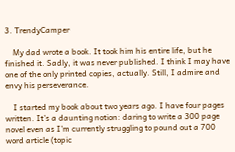3. TrendyCamper

    My dad wrote a book. It took him his entire life, but he finished it. Sadly, it was never published. I think I may have one of the only printed copies, actually. Still, I admire and envy his perseverance.

    I started my book about two years ago. I have four pages written. It’s a daunting notion: daring to write a 300 page novel even as I’m currently struggling to pound out a 700 word article (topic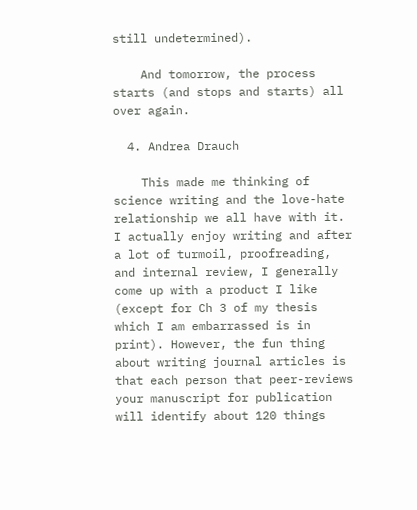still undetermined).

    And tomorrow, the process starts (and stops and starts) all over again.

  4. Andrea Drauch

    This made me thinking of science writing and the love-hate relationship we all have with it. I actually enjoy writing and after a lot of turmoil, proofreading, and internal review, I generally come up with a product I like (except for Ch 3 of my thesis which I am embarrassed is in print). However, the fun thing about writing journal articles is that each person that peer-reviews your manuscript for publication will identify about 120 things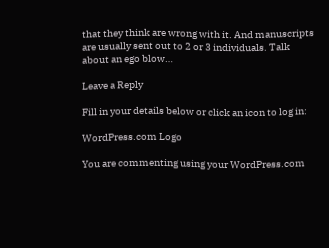that they think are wrong with it. And manuscripts are usually sent out to 2 or 3 individuals. Talk about an ego blow…

Leave a Reply

Fill in your details below or click an icon to log in:

WordPress.com Logo

You are commenting using your WordPress.com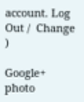account. Log Out /  Change )

Google+ photo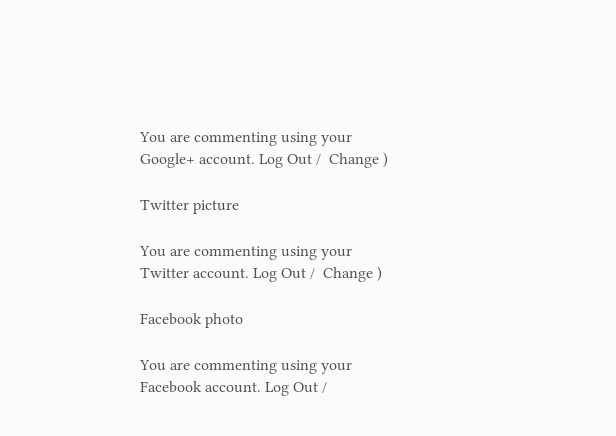You are commenting using your Google+ account. Log Out /  Change )

Twitter picture

You are commenting using your Twitter account. Log Out /  Change )

Facebook photo

You are commenting using your Facebook account. Log Out /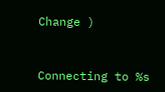Change )


Connecting to %s